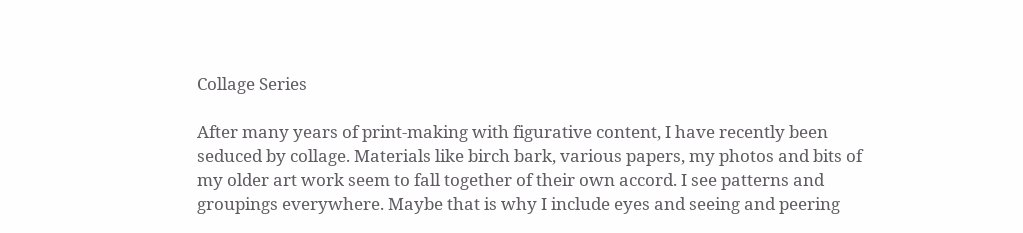Collage Series

After many years of print-making with figurative content, I have recently been seduced by collage. Materials like birch bark, various papers, my photos and bits of my older art work seem to fall together of their own accord. I see patterns and groupings everywhere. Maybe that is why I include eyes and seeing and peering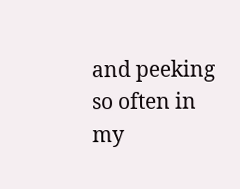and peeking so often in my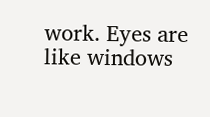work. Eyes are like windows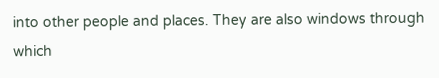into other people and places. They are also windows through which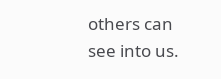others can see into us.